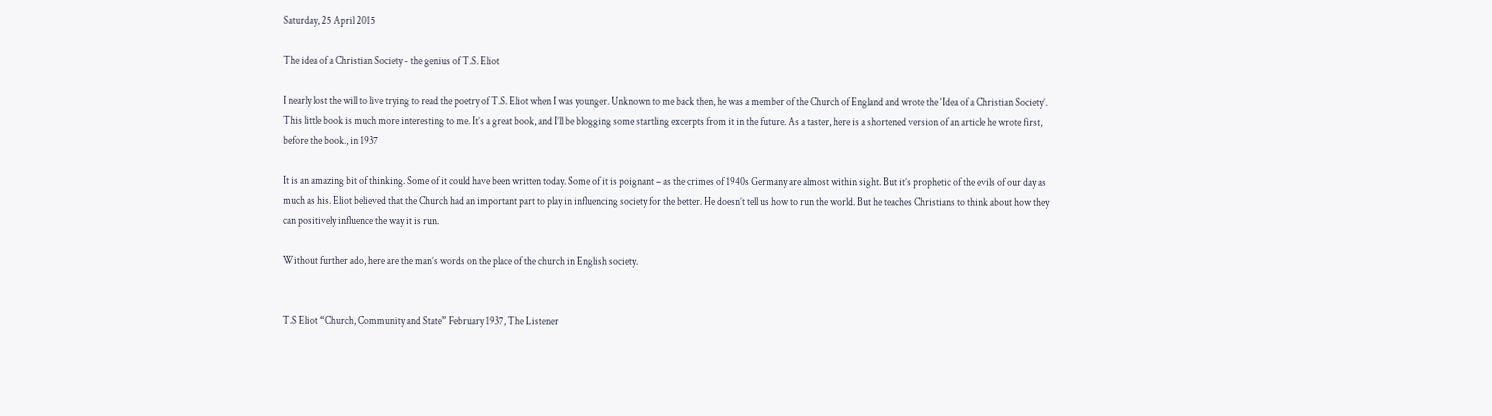Saturday, 25 April 2015

The idea of a Christian Society - the genius of T.S. Eliot

I nearly lost the will to live trying to read the poetry of T.S. Eliot when I was younger. Unknown to me back then, he was a member of the Church of England and wrote the ‘Idea of a Christian Society’. This little book is much more interesting to me. It’s a great book, and I’ll be blogging some startling excerpts from it in the future. As a taster, here is a shortened version of an article he wrote first, before the book., in 1937

It is an amazing bit of thinking. Some of it could have been written today. Some of it is poignant – as the crimes of 1940s Germany are almost within sight. But it’s prophetic of the evils of our day as much as his. Eliot believed that the Church had an important part to play in influencing society for the better. He doesn’t tell us how to run the world. But he teaches Christians to think about how they can positively influence the way it is run.

Without further ado, here are the man’s words on the place of the church in English society.


T.S Eliot “Church, Community and State” February 1937, The Listener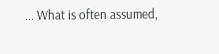... What is often assumed,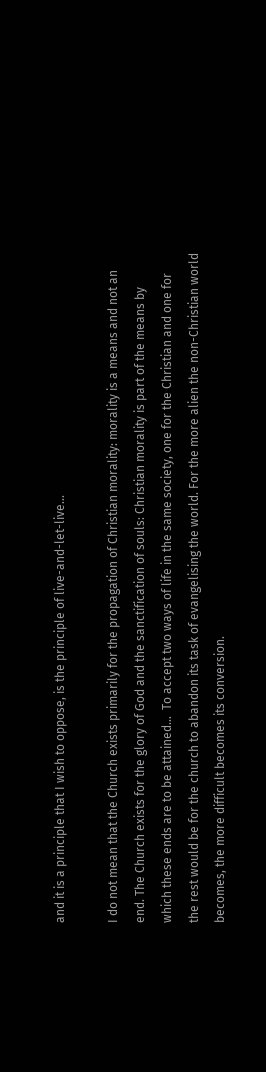and it is a principle that I wish to oppose, is the principle of live-and-let-live...

I do not mean that the Church exists primarily for the propagation of Christian morality: morality is a means and not an end. The Church exists for the glory of God and the sanctification of souls: Christian morality is part of the means by which these ends are to be attained...  To accept two ways of life in the same society, one for the Christian and one for the rest would be for the church to abandon its task of evangelising the world. For the more alien the non-Christian world becomes, the more difficult becomes its conversion.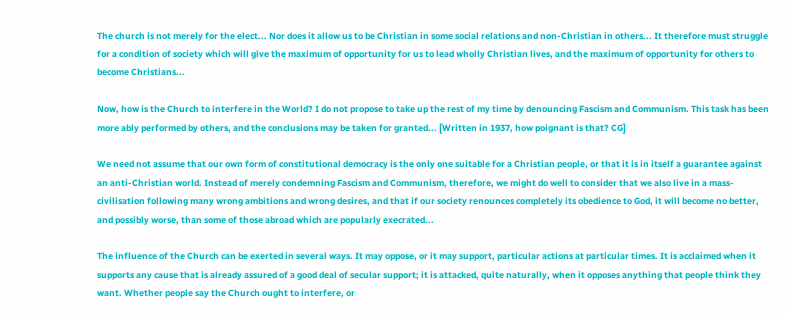The church is not merely for the elect... Nor does it allow us to be Christian in some social relations and non-Christian in others... It therefore must struggle for a condition of society which will give the maximum of opportunity for us to lead wholly Christian lives, and the maximum of opportunity for others to become Christians...

Now, how is the Church to interfere in the World? I do not propose to take up the rest of my time by denouncing Fascism and Communism. This task has been more ably performed by others, and the conclusions may be taken for granted... [Written in 1937, how poignant is that? CG]

We need not assume that our own form of constitutional democracy is the only one suitable for a Christian people, or that it is in itself a guarantee against an anti-Christian world. Instead of merely condemning Fascism and Communism, therefore, we might do well to consider that we also live in a mass-civilisation following many wrong ambitions and wrong desires, and that if our society renounces completely its obedience to God, it will become no better, and possibly worse, than some of those abroad which are popularly execrated...

The influence of the Church can be exerted in several ways. It may oppose, or it may support, particular actions at particular times. It is acclaimed when it supports any cause that is already assured of a good deal of secular support; it is attacked, quite naturally, when it opposes anything that people think they want. Whether people say the Church ought to interfere, or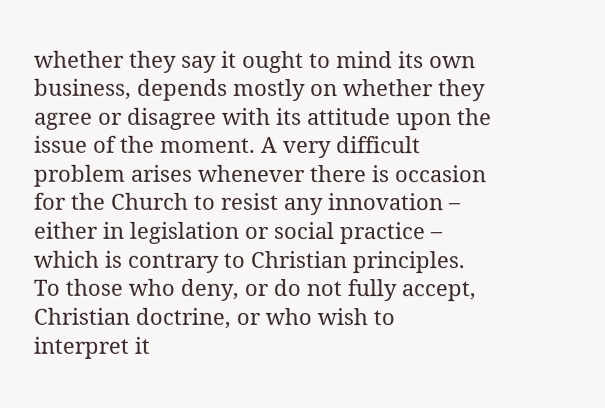whether they say it ought to mind its own business, depends mostly on whether they agree or disagree with its attitude upon the issue of the moment. A very difficult problem arises whenever there is occasion for the Church to resist any innovation – either in legislation or social practice – which is contrary to Christian principles. To those who deny, or do not fully accept, Christian doctrine, or who wish to interpret it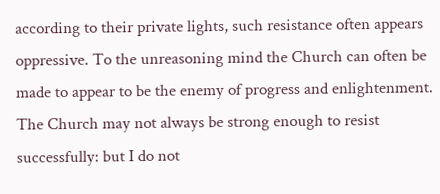according to their private lights, such resistance often appears oppressive. To the unreasoning mind the Church can often be made to appear to be the enemy of progress and enlightenment. The Church may not always be strong enough to resist successfully: but I do not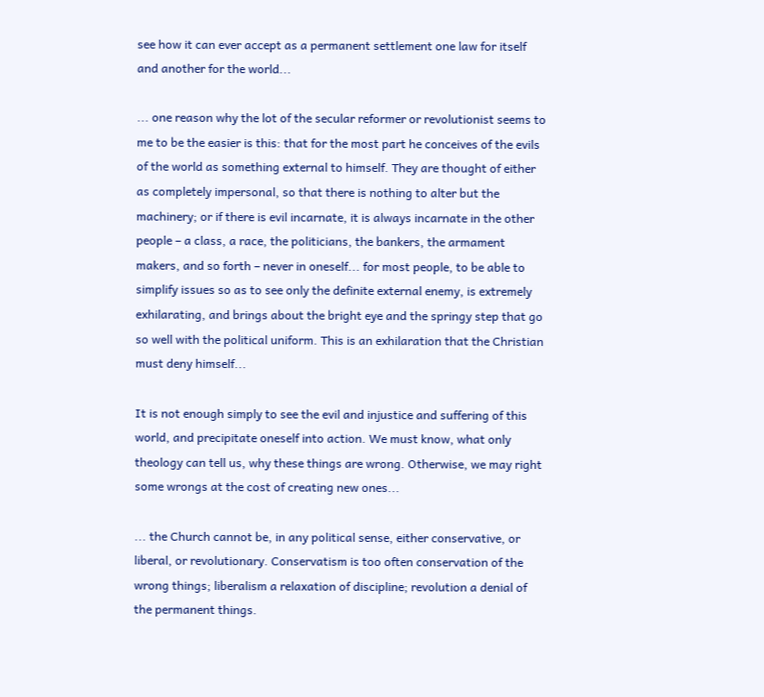see how it can ever accept as a permanent settlement one law for itself and another for the world...

... one reason why the lot of the secular reformer or revolutionist seems to me to be the easier is this: that for the most part he conceives of the evils of the world as something external to himself. They are thought of either as completely impersonal, so that there is nothing to alter but the machinery; or if there is evil incarnate, it is always incarnate in the other people – a class, a race, the politicians, the bankers, the armament makers, and so forth – never in oneself... for most people, to be able to simplify issues so as to see only the definite external enemy, is extremely exhilarating, and brings about the bright eye and the springy step that go so well with the political uniform. This is an exhilaration that the Christian must deny himself...

It is not enough simply to see the evil and injustice and suffering of this world, and precipitate oneself into action. We must know, what only theology can tell us, why these things are wrong. Otherwise, we may right some wrongs at the cost of creating new ones...

... the Church cannot be, in any political sense, either conservative, or liberal, or revolutionary. Conservatism is too often conservation of the wrong things; liberalism a relaxation of discipline; revolution a denial of the permanent things.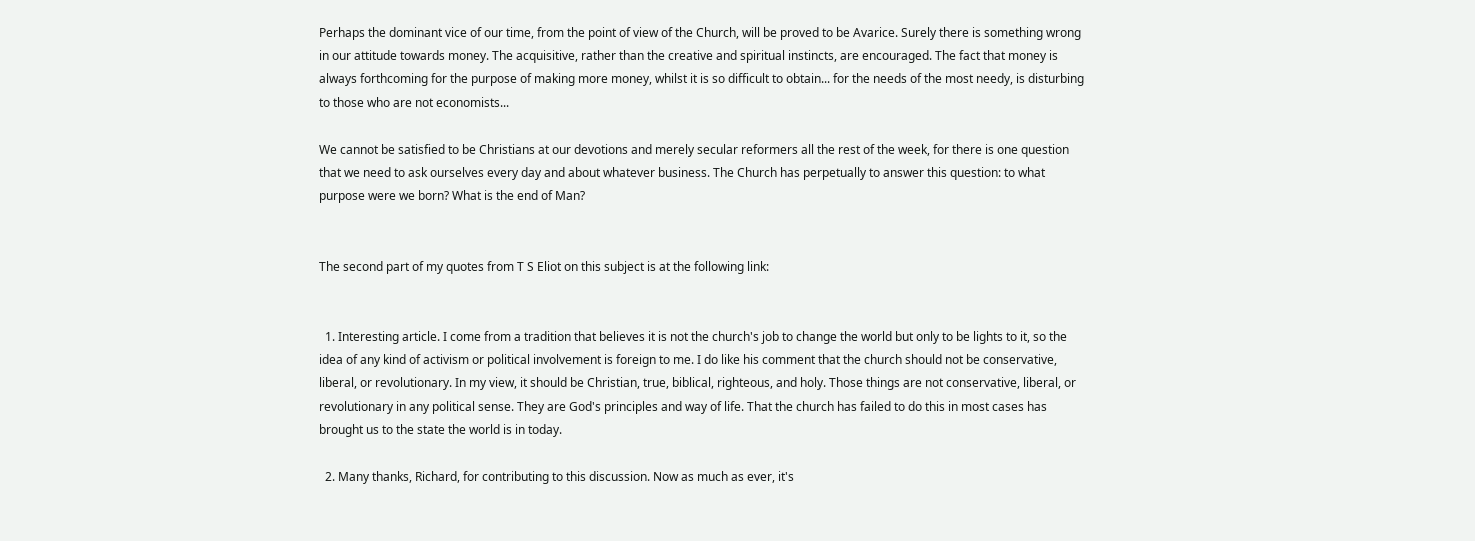Perhaps the dominant vice of our time, from the point of view of the Church, will be proved to be Avarice. Surely there is something wrong in our attitude towards money. The acquisitive, rather than the creative and spiritual instincts, are encouraged. The fact that money is always forthcoming for the purpose of making more money, whilst it is so difficult to obtain... for the needs of the most needy, is disturbing to those who are not economists...

We cannot be satisfied to be Christians at our devotions and merely secular reformers all the rest of the week, for there is one question that we need to ask ourselves every day and about whatever business. The Church has perpetually to answer this question: to what purpose were we born? What is the end of Man?


The second part of my quotes from T S Eliot on this subject is at the following link:


  1. Interesting article. I come from a tradition that believes it is not the church's job to change the world but only to be lights to it, so the idea of any kind of activism or political involvement is foreign to me. I do like his comment that the church should not be conservative, liberal, or revolutionary. In my view, it should be Christian, true, biblical, righteous, and holy. Those things are not conservative, liberal, or revolutionary in any political sense. They are God's principles and way of life. That the church has failed to do this in most cases has brought us to the state the world is in today.

  2. Many thanks, Richard, for contributing to this discussion. Now as much as ever, it's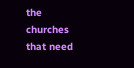the churches that need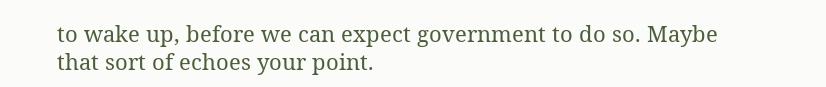to wake up, before we can expect government to do so. Maybe that sort of echoes your point.